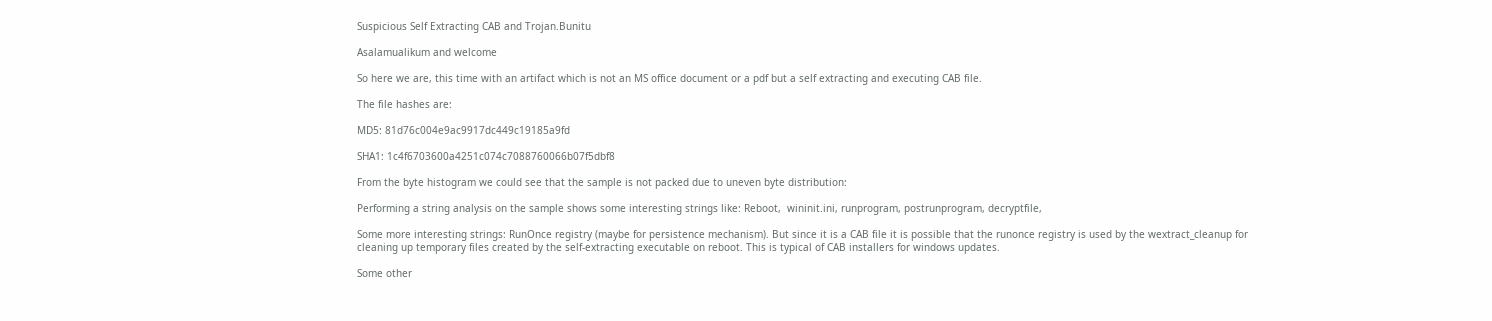Suspicious Self Extracting CAB and Trojan.Bunitu

Asalamualikum and welcome

So here we are, this time with an artifact which is not an MS office document or a pdf but a self extracting and executing CAB file.

The file hashes are:

MD5: 81d76c004e9ac9917dc449c19185a9fd

SHA1: 1c4f6703600a4251c074c7088760066b07f5dbf8

From the byte histogram we could see that the sample is not packed due to uneven byte distribution:

Performing a string analysis on the sample shows some interesting strings like: Reboot,  wininit.ini, runprogram, postrunprogram, decryptfile,

Some more interesting strings: RunOnce registry (maybe for persistence mechanism). But since it is a CAB file it is possible that the runonce registry is used by the wextract_cleanup for cleaning up temporary files created by the self-extracting executable on reboot. This is typical of CAB installers for windows updates.

Some other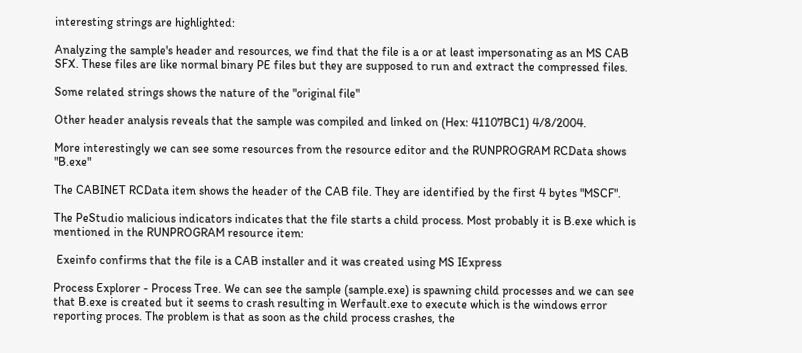interesting strings are highlighted:

Analyzing the sample's header and resources, we find that the file is a or at least impersonating as an MS CAB SFX. These files are like normal binary PE files but they are supposed to run and extract the compressed files.

Some related strings shows the nature of the "original file"

Other header analysis reveals that the sample was compiled and linked on (Hex: 41107BC1) 4/8/2004.

More interestingly we can see some resources from the resource editor and the RUNPROGRAM RCData shows "B.exe"

The CABINET RCData item shows the header of the CAB file. They are identified by the first 4 bytes "MSCF".

The PeStudio malicious indicators indicates that the file starts a child process. Most probably it is B.exe which is mentioned in the RUNPROGRAM resource item:

 Exeinfo confirms that the file is a CAB installer and it was created using MS IExpress

Process Explorer - Process Tree. We can see the sample (sample.exe) is spawning child processes and we can see that B.exe is created but it seems to crash resulting in Werfault.exe to execute which is the windows error reporting proces. The problem is that as soon as the child process crashes, the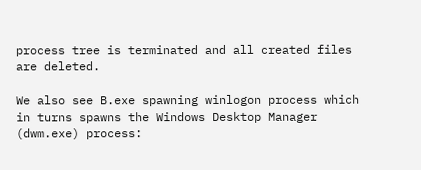process tree is terminated and all created files are deleted.

We also see B.exe spawning winlogon process which in turns spawns the Windows Desktop Manager (dwm.exe) process: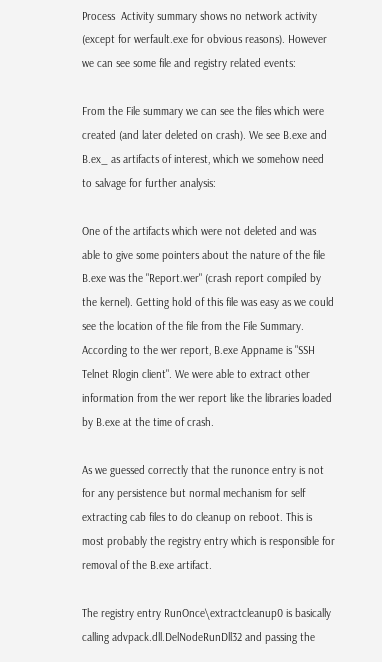Process  Activity summary shows no network activity (except for werfault.exe for obvious reasons). However we can see some file and registry related events:

From the File summary we can see the files which were created (and later deleted on crash). We see B.exe and B.ex_ as artifacts of interest, which we somehow need to salvage for further analysis:

One of the artifacts which were not deleted and was able to give some pointers about the nature of the file B.exe was the "Report.wer" (crash report compiled by the kernel). Getting hold of this file was easy as we could see the location of the file from the File Summary. According to the wer report, B.exe Appname is "SSH Telnet Rlogin client". We were able to extract other information from the wer report like the libraries loaded by B.exe at the time of crash.

As we guessed correctly that the runonce entry is not for any persistence but normal mechanism for self extracting cab files to do cleanup on reboot. This is most probably the registry entry which is responsible for removal of the B.exe artifact.

The registry entry RunOnce\extractcleanup0 is basically calling advpack.dll.DelNodeRunDll32 and passing the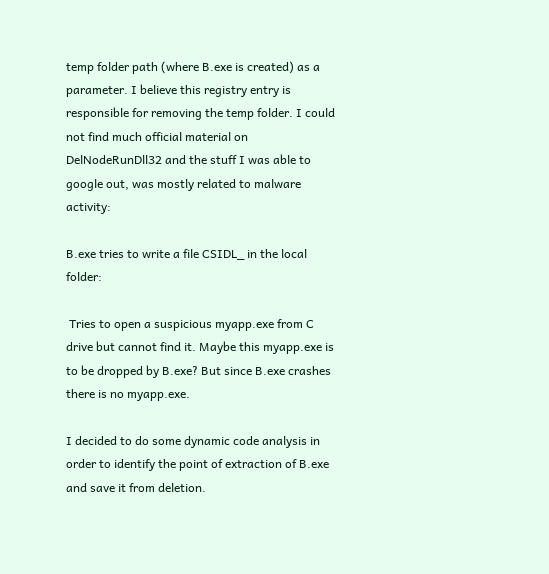temp folder path (where B.exe is created) as a parameter. I believe this registry entry is responsible for removing the temp folder. I could not find much official material on DelNodeRunDll32 and the stuff I was able to google out, was mostly related to malware activity:

B.exe tries to write a file CSIDL_ in the local folder:

 Tries to open a suspicious myapp.exe from C drive but cannot find it. Maybe this myapp.exe is to be dropped by B.exe? But since B.exe crashes there is no myapp.exe.

I decided to do some dynamic code analysis in order to identify the point of extraction of B.exe and save it from deletion.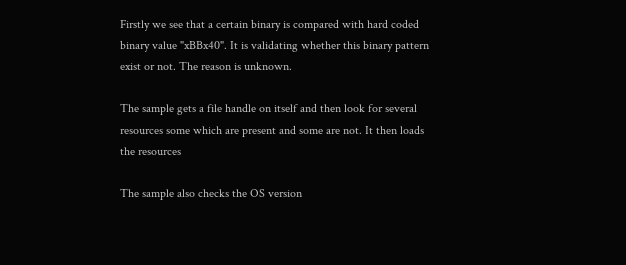Firstly we see that a certain binary is compared with hard coded binary value "xBBx40". It is validating whether this binary pattern exist or not. The reason is unknown.

The sample gets a file handle on itself and then look for several resources some which are present and some are not. It then loads the resources

The sample also checks the OS version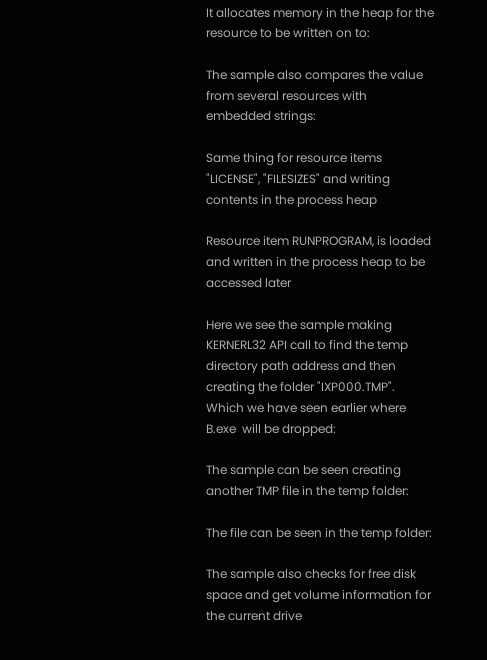It allocates memory in the heap for the resource to be written on to:

The sample also compares the value from several resources with embedded strings:

Same thing for resource items "LICENSE", "FILESIZES" and writing contents in the process heap

Resource item RUNPROGRAM, is loaded and written in the process heap to be accessed later

Here we see the sample making KERNERL32 API call to find the temp directory path address and then creating the folder "IXP000.TMP". Which we have seen earlier where B.exe  will be dropped:

The sample can be seen creating another TMP file in the temp folder:

The file can be seen in the temp folder:

The sample also checks for free disk space and get volume information for the current drive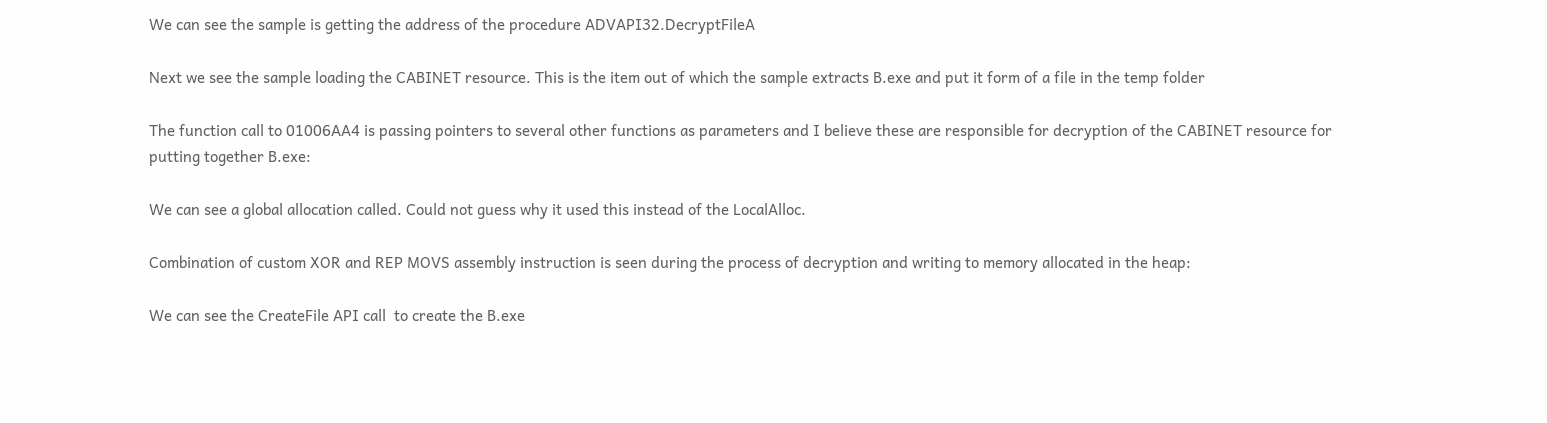We can see the sample is getting the address of the procedure ADVAPI32.DecryptFileA

Next we see the sample loading the CABINET resource. This is the item out of which the sample extracts B.exe and put it form of a file in the temp folder

The function call to 01006AA4 is passing pointers to several other functions as parameters and I believe these are responsible for decryption of the CABINET resource for putting together B.exe:

We can see a global allocation called. Could not guess why it used this instead of the LocalAlloc.

Combination of custom XOR and REP MOVS assembly instruction is seen during the process of decryption and writing to memory allocated in the heap:

We can see the CreateFile API call  to create the B.exe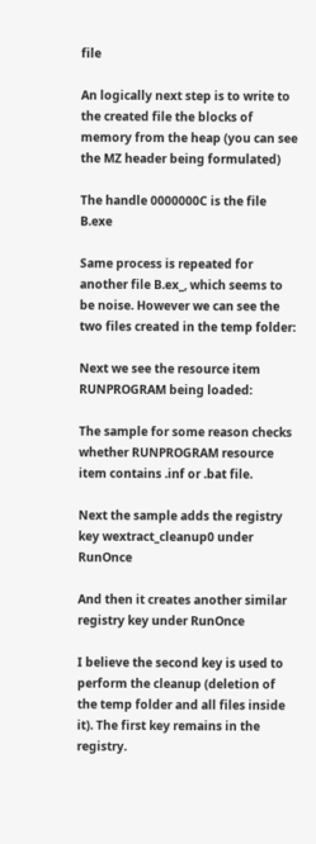file

An logically next step is to write to the created file the blocks of memory from the heap (you can see the MZ header being formulated)

The handle 0000000C is the file B.exe

Same process is repeated for another file B.ex_, which seems to be noise. However we can see the two files created in the temp folder:

Next we see the resource item RUNPROGRAM being loaded:

The sample for some reason checks whether RUNPROGRAM resource item contains .inf or .bat file.

Next the sample adds the registry key wextract_cleanup0 under RunOnce

And then it creates another similar registry key under RunOnce

I believe the second key is used to perform the cleanup (deletion of the temp folder and all files inside it). The first key remains in the registry.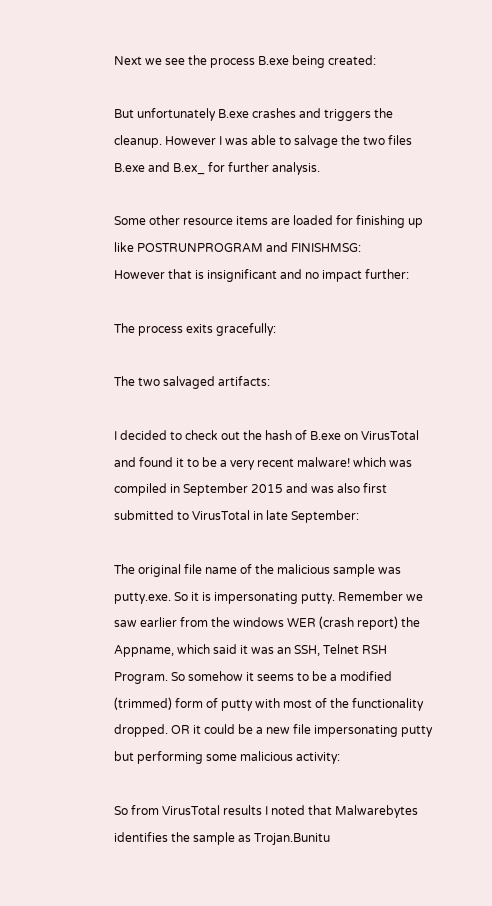Next we see the process B.exe being created:

But unfortunately B.exe crashes and triggers the cleanup. However I was able to salvage the two files B.exe and B.ex_ for further analysis.

Some other resource items are loaded for finishing up like POSTRUNPROGRAM and FINISHMSG:
However that is insignificant and no impact further:

The process exits gracefully:

The two salvaged artifacts:

I decided to check out the hash of B.exe on VirusTotal and found it to be a very recent malware! which was compiled in September 2015 and was also first submitted to VirusTotal in late September:

The original file name of the malicious sample was putty.exe. So it is impersonating putty. Remember we saw earlier from the windows WER (crash report) the Appname, which said it was an SSH, Telnet RSH Program. So somehow it seems to be a modified (trimmed) form of putty with most of the functionality dropped. OR it could be a new file impersonating putty but performing some malicious activity:

So from VirusTotal results I noted that Malwarebytes identifies the sample as Trojan.Bunitu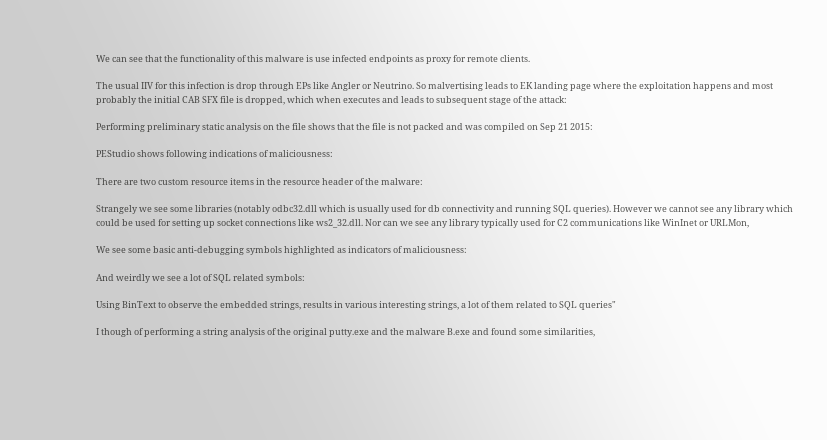We can see that the functionality of this malware is use infected endpoints as proxy for remote clients.

The usual IIV for this infection is drop through EPs like Angler or Neutrino. So malvertising leads to EK landing page where the exploitation happens and most probably the initial CAB SFX file is dropped, which when executes and leads to subsequent stage of the attack:

Performing preliminary static analysis on the file shows that the file is not packed and was compiled on Sep 21 2015:

PEStudio shows following indications of maliciousness:

There are two custom resource items in the resource header of the malware:

Strangely we see some libraries (notably odbc32.dll which is usually used for db connectivity and running SQL queries). However we cannot see any library which could be used for setting up socket connections like ws2_32.dll. Nor can we see any library typically used for C2 communications like WinInet or URLMon,

We see some basic anti-debugging symbols highlighted as indicators of maliciousness:

And weirdly we see a lot of SQL related symbols:

Using BinText to observe the embedded strings, results in various interesting strings, a lot of them related to SQL queries"

I though of performing a string analysis of the original putty.exe and the malware B.exe and found some similarities,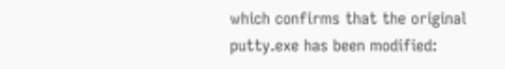which confirms that the original putty.exe has been modified: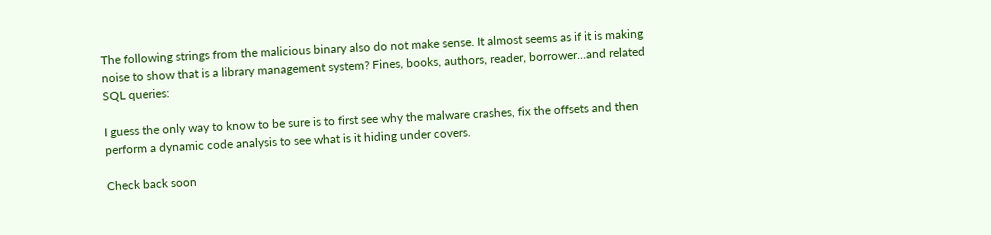The following strings from the malicious binary also do not make sense. It almost seems as if it is making noise to show that is a library management system? Fines, books, authors, reader, borrower...and related SQL queries:

I guess the only way to know to be sure is to first see why the malware crashes, fix the offsets and then perform a dynamic code analysis to see what is it hiding under covers.

Check back soon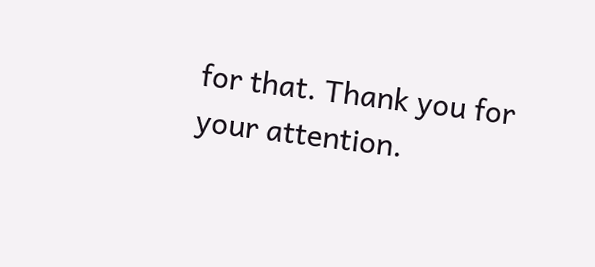for that. Thank you for your attention.